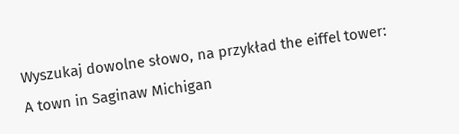Wyszukaj dowolne słowo, na przykład the eiffel tower:
A town in Saginaw Michigan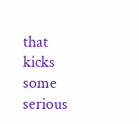that kicks some serious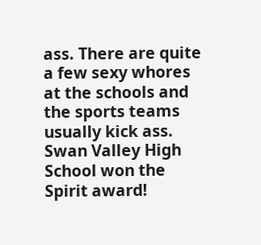ass. There are quite a few sexy whores at the schools and the sports teams usually kick ass.
Swan Valley High School won the Spirit award!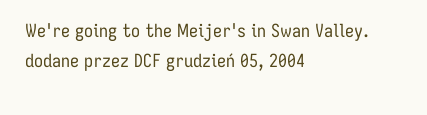We're going to the Meijer's in Swan Valley.
dodane przez DCF grudzień 05, 2004